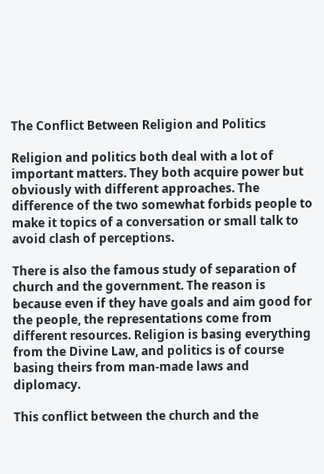The Conflict Between Religion and Politics

Religion and politics both deal with a lot of important matters. They both acquire power but obviously with different approaches. The difference of the two somewhat forbids people to make it topics of a conversation or small talk to avoid clash of perceptions.

There is also the famous study of separation of church and the government. The reason is because even if they have goals and aim good for the people, the representations come from different resources. Religion is basing everything from the Divine Law, and politics is of course basing theirs from man-made laws and diplomacy.

This conflict between the church and the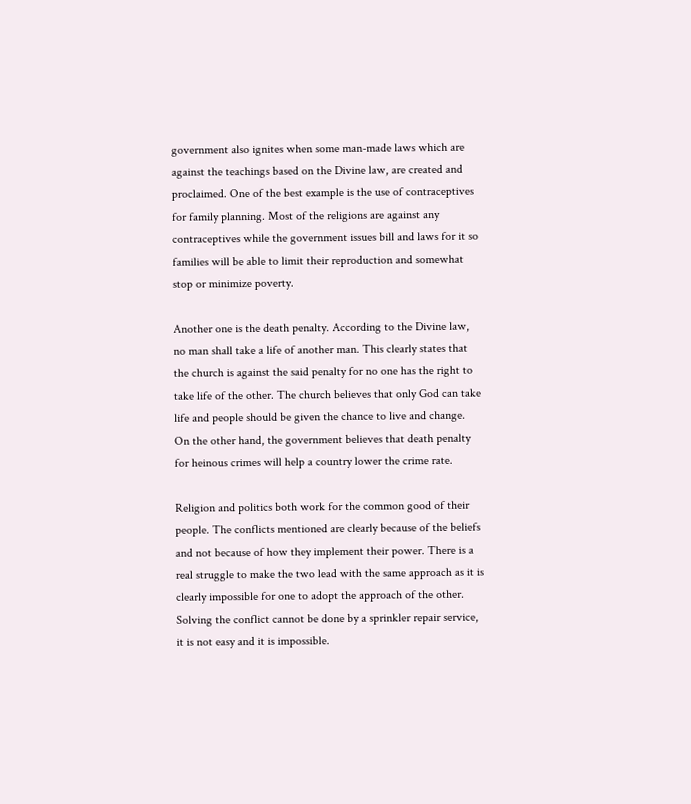government also ignites when some man-made laws which are against the teachings based on the Divine law, are created and proclaimed. One of the best example is the use of contraceptives for family planning. Most of the religions are against any contraceptives while the government issues bill and laws for it so families will be able to limit their reproduction and somewhat stop or minimize poverty.

Another one is the death penalty. According to the Divine law, no man shall take a life of another man. This clearly states that the church is against the said penalty for no one has the right to take life of the other. The church believes that only God can take life and people should be given the chance to live and change. On the other hand, the government believes that death penalty for heinous crimes will help a country lower the crime rate.

Religion and politics both work for the common good of their people. The conflicts mentioned are clearly because of the beliefs and not because of how they implement their power. There is a real struggle to make the two lead with the same approach as it is clearly impossible for one to adopt the approach of the other. Solving the conflict cannot be done by a sprinkler repair service, it is not easy and it is impossible.